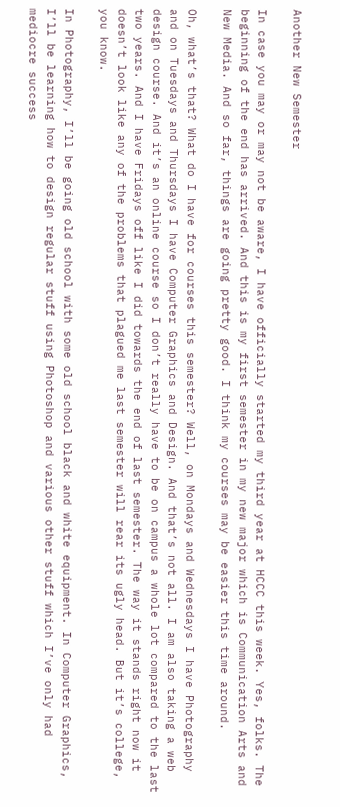Another New Semester

In case you may or may not be aware, I have officially started my third year at HCCC this week. Yes, folks. The beginning of the end has arrived. And this is my first semester in my new major which is Communication Arts and New Media. And so far, things are going pretty good. I think my courses may be easier this time around.

Oh, what’s that? What do I have for courses this semester? Well, on Mondays and Wednesdays I have Photography and on Tuesdays and Thursdays I have Computer Graphics and Design. And that’s not all. I am also taking a web design course. And it’s an online course so I don’t really have to be on campus a whole lot compared to the last two years. And I have Fridays off like I did towards the end of last semester. The way it stands right now it doesn’t look like any of the problems that plagued me last semester will rear its ugly head. But it’s college, you know.

In Photography, I’ll be going old school with some old school black and white equipment. In Computer Graphics, I’ll be learning how to design regular stuff using Photoshop and various other stuff which I’ve only had mediocre success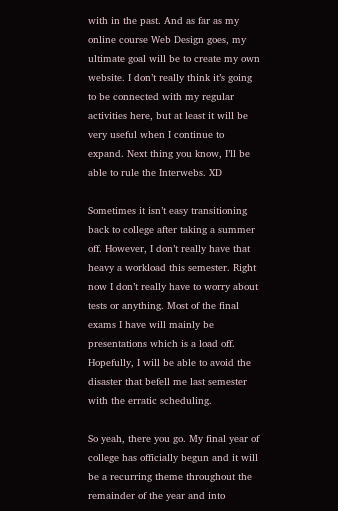with in the past. And as far as my online course Web Design goes, my ultimate goal will be to create my own website. I don’t really think it’s going to be connected with my regular activities here, but at least it will be very useful when I continue to expand. Next thing you know, I’ll be able to rule the Interwebs. XD

Sometimes it isn’t easy transitioning back to college after taking a summer off. However, I don’t really have that heavy a workload this semester. Right now I don’t really have to worry about tests or anything. Most of the final exams I have will mainly be presentations which is a load off. Hopefully, I will be able to avoid the disaster that befell me last semester with the erratic scheduling.

So yeah, there you go. My final year of college has officially begun and it will be a recurring theme throughout the remainder of the year and into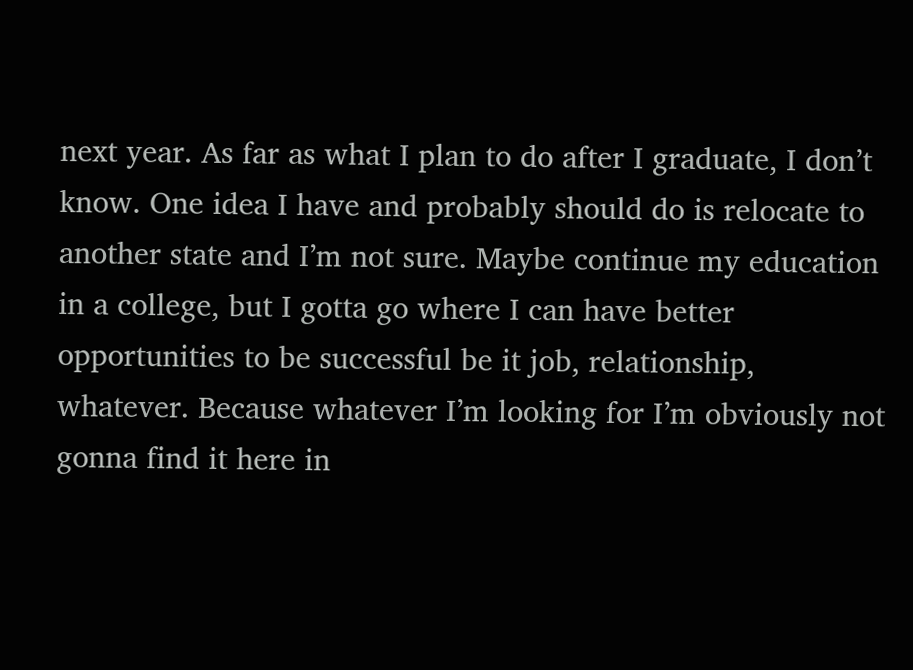next year. As far as what I plan to do after I graduate, I don’t know. One idea I have and probably should do is relocate to another state and I’m not sure. Maybe continue my education in a college, but I gotta go where I can have better opportunities to be successful be it job, relationship, whatever. Because whatever I’m looking for I’m obviously not gonna find it here in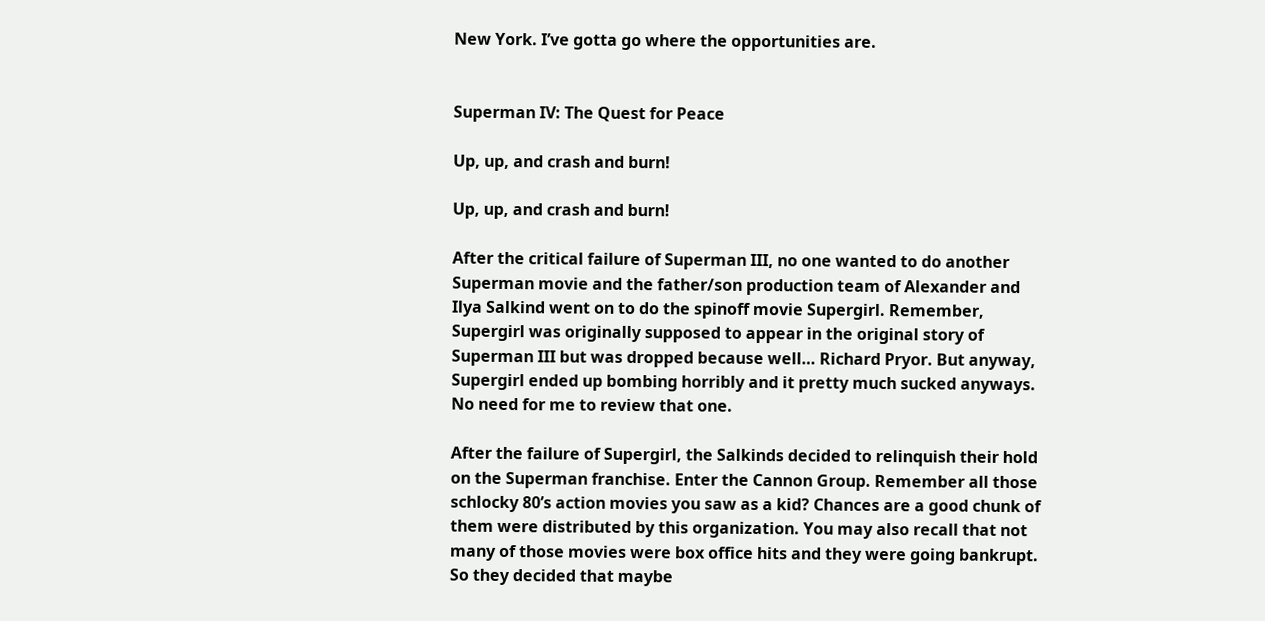New York. I’ve gotta go where the opportunities are.


Superman IV: The Quest for Peace

Up, up, and crash and burn!

Up, up, and crash and burn!

After the critical failure of Superman III, no one wanted to do another Superman movie and the father/son production team of Alexander and Ilya Salkind went on to do the spinoff movie Supergirl. Remember, Supergirl was originally supposed to appear in the original story of Superman III but was dropped because well… Richard Pryor. But anyway, Supergirl ended up bombing horribly and it pretty much sucked anyways. No need for me to review that one.

After the failure of Supergirl, the Salkinds decided to relinquish their hold on the Superman franchise. Enter the Cannon Group. Remember all those schlocky 80’s action movies you saw as a kid? Chances are a good chunk of them were distributed by this organization. You may also recall that not many of those movies were box office hits and they were going bankrupt. So they decided that maybe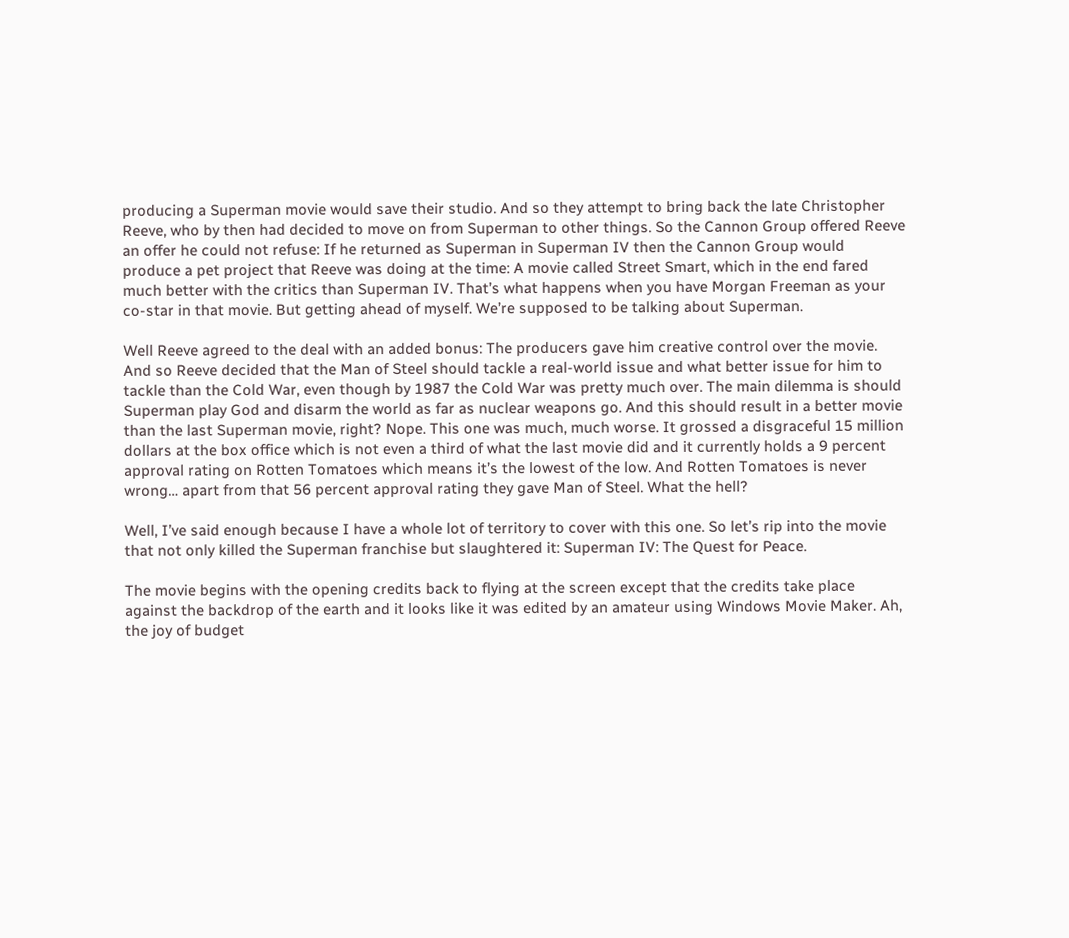producing a Superman movie would save their studio. And so they attempt to bring back the late Christopher Reeve, who by then had decided to move on from Superman to other things. So the Cannon Group offered Reeve an offer he could not refuse: If he returned as Superman in Superman IV then the Cannon Group would produce a pet project that Reeve was doing at the time: A movie called Street Smart, which in the end fared much better with the critics than Superman IV. That’s what happens when you have Morgan Freeman as your co-star in that movie. But getting ahead of myself. We’re supposed to be talking about Superman.

Well Reeve agreed to the deal with an added bonus: The producers gave him creative control over the movie. And so Reeve decided that the Man of Steel should tackle a real-world issue and what better issue for him to tackle than the Cold War, even though by 1987 the Cold War was pretty much over. The main dilemma is should Superman play God and disarm the world as far as nuclear weapons go. And this should result in a better movie than the last Superman movie, right? Nope. This one was much, much worse. It grossed a disgraceful 15 million dollars at the box office which is not even a third of what the last movie did and it currently holds a 9 percent approval rating on Rotten Tomatoes which means it’s the lowest of the low. And Rotten Tomatoes is never wrong… apart from that 56 percent approval rating they gave Man of Steel. What the hell?

Well, I’ve said enough because I have a whole lot of territory to cover with this one. So let’s rip into the movie that not only killed the Superman franchise but slaughtered it: Superman IV: The Quest for Peace.

The movie begins with the opening credits back to flying at the screen except that the credits take place against the backdrop of the earth and it looks like it was edited by an amateur using Windows Movie Maker. Ah, the joy of budget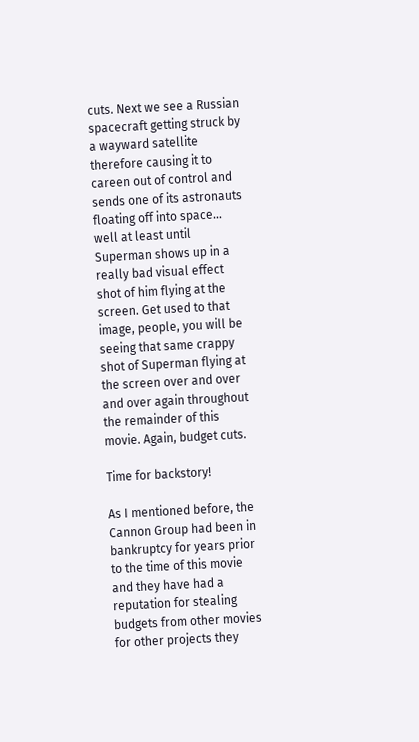cuts. Next we see a Russian spacecraft getting struck by a wayward satellite therefore causing it to careen out of control and sends one of its astronauts floating off into space… well at least until Superman shows up in a really bad visual effect shot of him flying at the screen. Get used to that image, people, you will be seeing that same crappy shot of Superman flying at the screen over and over and over again throughout the remainder of this movie. Again, budget cuts.

Time for backstory!

As I mentioned before, the Cannon Group had been in bankruptcy for years prior to the time of this movie and they have had a reputation for stealing budgets from other movies for other projects they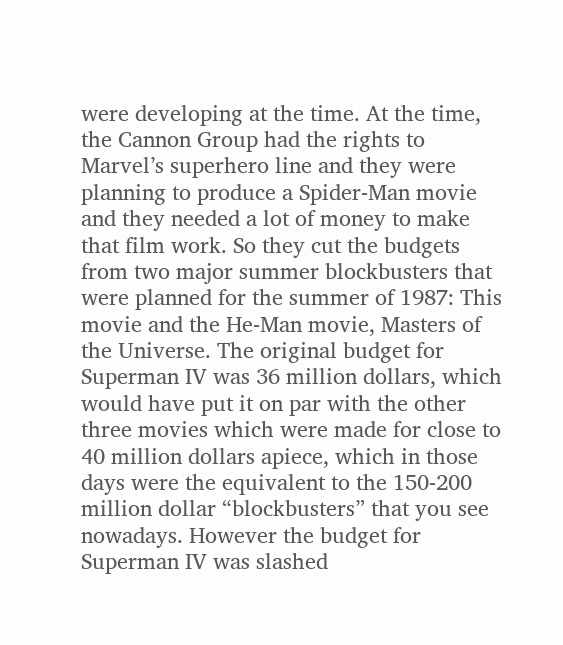were developing at the time. At the time, the Cannon Group had the rights to Marvel’s superhero line and they were planning to produce a Spider-Man movie and they needed a lot of money to make that film work. So they cut the budgets from two major summer blockbusters that were planned for the summer of 1987: This movie and the He-Man movie, Masters of the Universe. The original budget for Superman IV was 36 million dollars, which would have put it on par with the other three movies which were made for close to 40 million dollars apiece, which in those days were the equivalent to the 150-200 million dollar “blockbusters” that you see nowadays. However the budget for Superman IV was slashed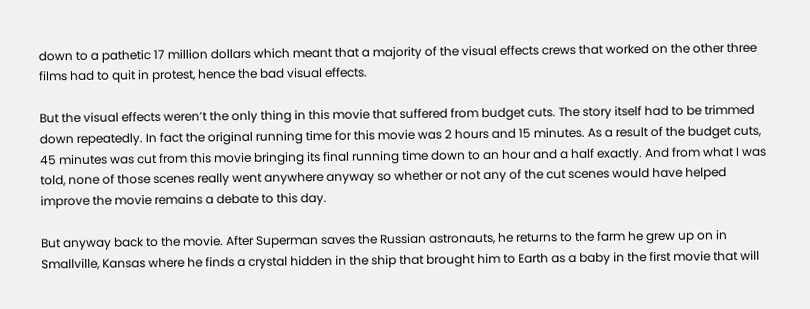down to a pathetic 17 million dollars which meant that a majority of the visual effects crews that worked on the other three films had to quit in protest, hence the bad visual effects.

But the visual effects weren’t the only thing in this movie that suffered from budget cuts. The story itself had to be trimmed down repeatedly. In fact the original running time for this movie was 2 hours and 15 minutes. As a result of the budget cuts, 45 minutes was cut from this movie bringing its final running time down to an hour and a half exactly. And from what I was told, none of those scenes really went anywhere anyway so whether or not any of the cut scenes would have helped improve the movie remains a debate to this day.

But anyway back to the movie. After Superman saves the Russian astronauts, he returns to the farm he grew up on in Smallville, Kansas where he finds a crystal hidden in the ship that brought him to Earth as a baby in the first movie that will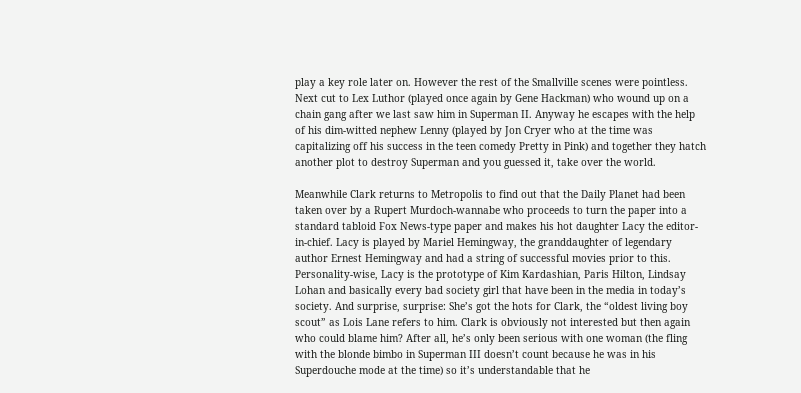play a key role later on. However the rest of the Smallville scenes were pointless. Next cut to Lex Luthor (played once again by Gene Hackman) who wound up on a chain gang after we last saw him in Superman II. Anyway he escapes with the help of his dim-witted nephew Lenny (played by Jon Cryer who at the time was capitalizing off his success in the teen comedy Pretty in Pink) and together they hatch another plot to destroy Superman and you guessed it, take over the world.

Meanwhile Clark returns to Metropolis to find out that the Daily Planet had been taken over by a Rupert Murdoch-wannabe who proceeds to turn the paper into a standard tabloid Fox News-type paper and makes his hot daughter Lacy the editor-in-chief. Lacy is played by Mariel Hemingway, the granddaughter of legendary author Ernest Hemingway and had a string of successful movies prior to this. Personality-wise, Lacy is the prototype of Kim Kardashian, Paris Hilton, Lindsay Lohan and basically every bad society girl that have been in the media in today’s society. And surprise, surprise: She’s got the hots for Clark, the “oldest living boy scout” as Lois Lane refers to him. Clark is obviously not interested but then again who could blame him? After all, he’s only been serious with one woman (the fling with the blonde bimbo in Superman III doesn’t count because he was in his Superdouche mode at the time) so it’s understandable that he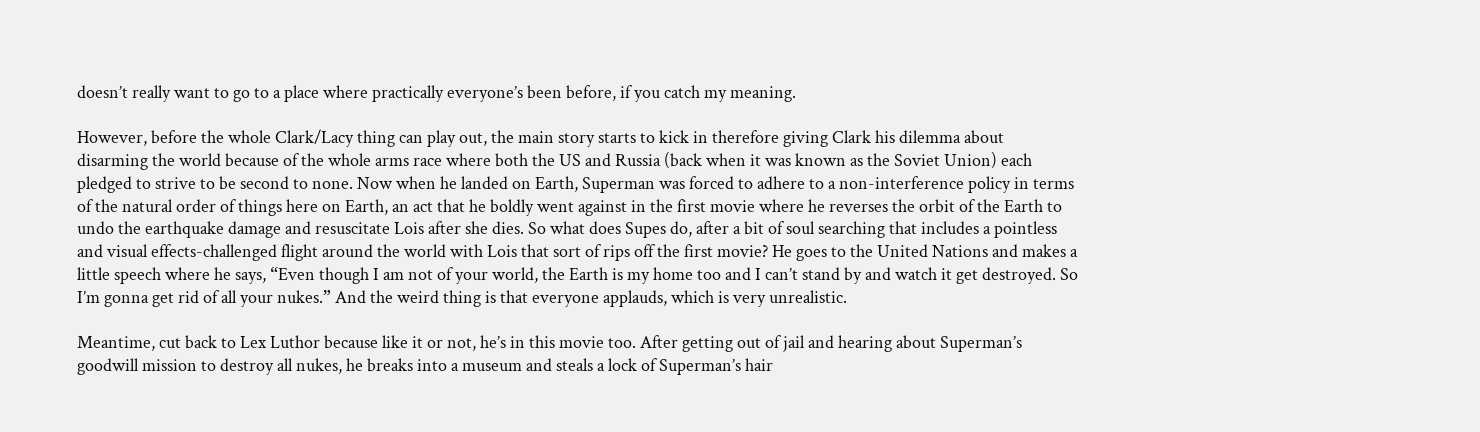doesn’t really want to go to a place where practically everyone’s been before, if you catch my meaning.

However, before the whole Clark/Lacy thing can play out, the main story starts to kick in therefore giving Clark his dilemma about disarming the world because of the whole arms race where both the US and Russia (back when it was known as the Soviet Union) each pledged to strive to be second to none. Now when he landed on Earth, Superman was forced to adhere to a non-interference policy in terms of the natural order of things here on Earth, an act that he boldly went against in the first movie where he reverses the orbit of the Earth to undo the earthquake damage and resuscitate Lois after she dies. So what does Supes do, after a bit of soul searching that includes a pointless and visual effects-challenged flight around the world with Lois that sort of rips off the first movie? He goes to the United Nations and makes a little speech where he says, “Even though I am not of your world, the Earth is my home too and I can’t stand by and watch it get destroyed. So I’m gonna get rid of all your nukes.” And the weird thing is that everyone applauds, which is very unrealistic.

Meantime, cut back to Lex Luthor because like it or not, he’s in this movie too. After getting out of jail and hearing about Superman’s goodwill mission to destroy all nukes, he breaks into a museum and steals a lock of Superman’s hair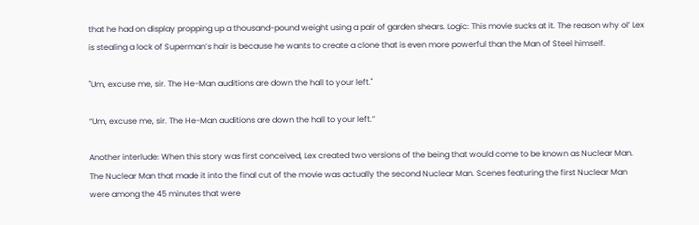that he had on display propping up a thousand-pound weight using a pair of garden shears. Logic: This movie sucks at it. The reason why ol’ Lex is stealing a lock of Superman’s hair is because he wants to create a clone that is even more powerful than the Man of Steel himself.

"Um, excuse me, sir. The He-Man auditions are down the hall to your left."

“Um, excuse me, sir. The He-Man auditions are down the hall to your left.”

Another interlude: When this story was first conceived, Lex created two versions of the being that would come to be known as Nuclear Man. The Nuclear Man that made it into the final cut of the movie was actually the second Nuclear Man. Scenes featuring the first Nuclear Man were among the 45 minutes that were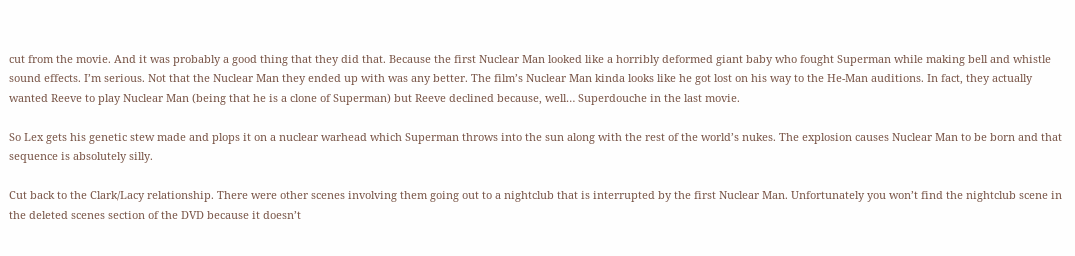cut from the movie. And it was probably a good thing that they did that. Because the first Nuclear Man looked like a horribly deformed giant baby who fought Superman while making bell and whistle sound effects. I’m serious. Not that the Nuclear Man they ended up with was any better. The film’s Nuclear Man kinda looks like he got lost on his way to the He-Man auditions. In fact, they actually wanted Reeve to play Nuclear Man (being that he is a clone of Superman) but Reeve declined because, well… Superdouche in the last movie.

So Lex gets his genetic stew made and plops it on a nuclear warhead which Superman throws into the sun along with the rest of the world’s nukes. The explosion causes Nuclear Man to be born and that sequence is absolutely silly.

Cut back to the Clark/Lacy relationship. There were other scenes involving them going out to a nightclub that is interrupted by the first Nuclear Man. Unfortunately you won’t find the nightclub scene in the deleted scenes section of the DVD because it doesn’t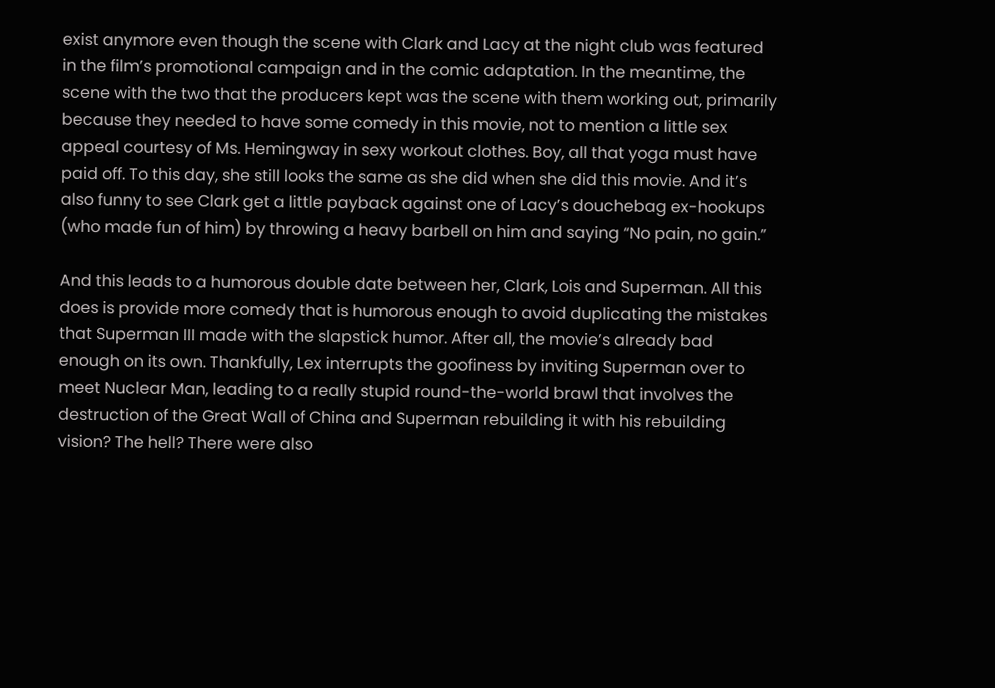exist anymore even though the scene with Clark and Lacy at the night club was featured in the film’s promotional campaign and in the comic adaptation. In the meantime, the scene with the two that the producers kept was the scene with them working out, primarily because they needed to have some comedy in this movie, not to mention a little sex appeal courtesy of Ms. Hemingway in sexy workout clothes. Boy, all that yoga must have paid off. To this day, she still looks the same as she did when she did this movie. And it’s also funny to see Clark get a little payback against one of Lacy’s douchebag ex-hookups (who made fun of him) by throwing a heavy barbell on him and saying “No pain, no gain.”

And this leads to a humorous double date between her, Clark, Lois and Superman. All this does is provide more comedy that is humorous enough to avoid duplicating the mistakes that Superman III made with the slapstick humor. After all, the movie’s already bad enough on its own. Thankfully, Lex interrupts the goofiness by inviting Superman over to meet Nuclear Man, leading to a really stupid round-the-world brawl that involves the destruction of the Great Wall of China and Superman rebuilding it with his rebuilding vision? The hell? There were also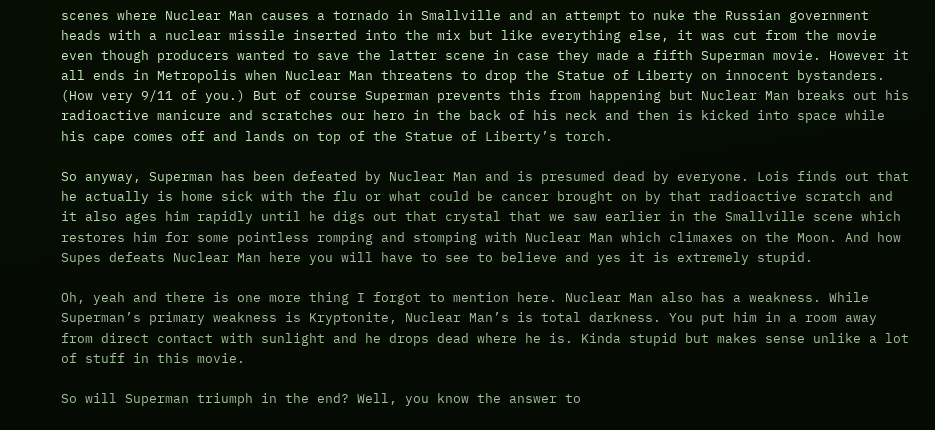scenes where Nuclear Man causes a tornado in Smallville and an attempt to nuke the Russian government heads with a nuclear missile inserted into the mix but like everything else, it was cut from the movie even though producers wanted to save the latter scene in case they made a fifth Superman movie. However it all ends in Metropolis when Nuclear Man threatens to drop the Statue of Liberty on innocent bystanders. (How very 9/11 of you.) But of course Superman prevents this from happening but Nuclear Man breaks out his radioactive manicure and scratches our hero in the back of his neck and then is kicked into space while his cape comes off and lands on top of the Statue of Liberty’s torch.

So anyway, Superman has been defeated by Nuclear Man and is presumed dead by everyone. Lois finds out that he actually is home sick with the flu or what could be cancer brought on by that radioactive scratch and it also ages him rapidly until he digs out that crystal that we saw earlier in the Smallville scene which restores him for some pointless romping and stomping with Nuclear Man which climaxes on the Moon. And how Supes defeats Nuclear Man here you will have to see to believe and yes it is extremely stupid.

Oh, yeah and there is one more thing I forgot to mention here. Nuclear Man also has a weakness. While Superman’s primary weakness is Kryptonite, Nuclear Man’s is total darkness. You put him in a room away from direct contact with sunlight and he drops dead where he is. Kinda stupid but makes sense unlike a lot of stuff in this movie.

So will Superman triumph in the end? Well, you know the answer to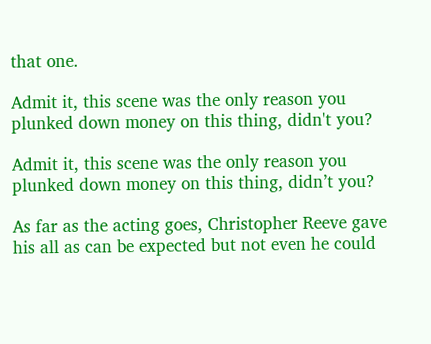that one.

Admit it, this scene was the only reason you plunked down money on this thing, didn't you?

Admit it, this scene was the only reason you plunked down money on this thing, didn’t you?

As far as the acting goes, Christopher Reeve gave his all as can be expected but not even he could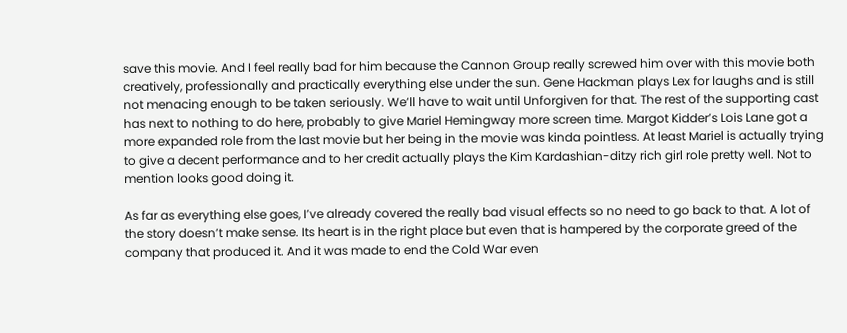save this movie. And I feel really bad for him because the Cannon Group really screwed him over with this movie both creatively, professionally and practically everything else under the sun. Gene Hackman plays Lex for laughs and is still not menacing enough to be taken seriously. We’ll have to wait until Unforgiven for that. The rest of the supporting cast has next to nothing to do here, probably to give Mariel Hemingway more screen time. Margot Kidder’s Lois Lane got a more expanded role from the last movie but her being in the movie was kinda pointless. At least Mariel is actually trying to give a decent performance and to her credit actually plays the Kim Kardashian-ditzy rich girl role pretty well. Not to mention looks good doing it.

As far as everything else goes, I’ve already covered the really bad visual effects so no need to go back to that. A lot of the story doesn’t make sense. Its heart is in the right place but even that is hampered by the corporate greed of the company that produced it. And it was made to end the Cold War even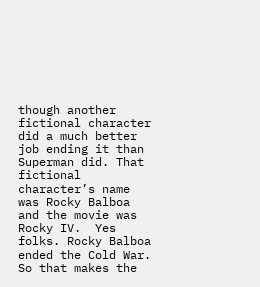though another fictional character did a much better job ending it than Superman did. That fictional character’s name was Rocky Balboa and the movie was Rocky IV.  Yes folks. Rocky Balboa ended the Cold War. So that makes the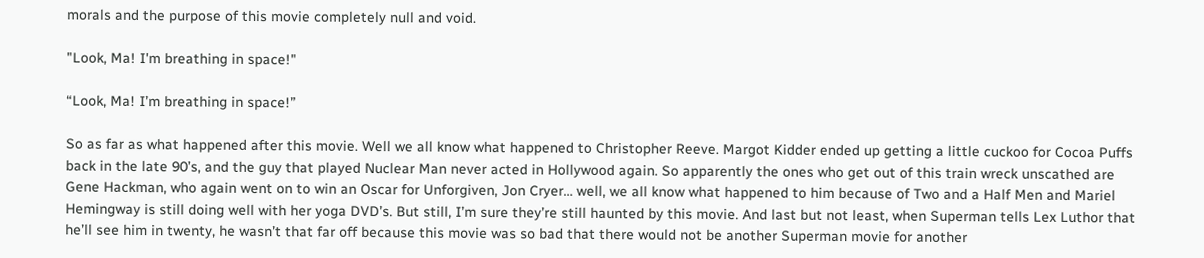morals and the purpose of this movie completely null and void.

"Look, Ma! I'm breathing in space!"

“Look, Ma! I’m breathing in space!”

So as far as what happened after this movie. Well we all know what happened to Christopher Reeve. Margot Kidder ended up getting a little cuckoo for Cocoa Puffs back in the late 90’s, and the guy that played Nuclear Man never acted in Hollywood again. So apparently the ones who get out of this train wreck unscathed are Gene Hackman, who again went on to win an Oscar for Unforgiven, Jon Cryer… well, we all know what happened to him because of Two and a Half Men and Mariel Hemingway is still doing well with her yoga DVD’s. But still, I’m sure they’re still haunted by this movie. And last but not least, when Superman tells Lex Luthor that he’ll see him in twenty, he wasn’t that far off because this movie was so bad that there would not be another Superman movie for another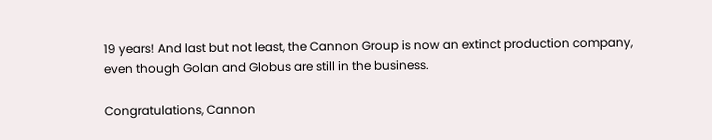19 years! And last but not least, the Cannon Group is now an extinct production company, even though Golan and Globus are still in the business.

Congratulations, Cannon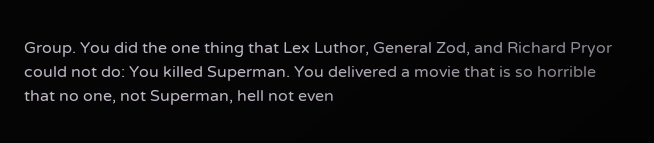Group. You did the one thing that Lex Luthor, General Zod, and Richard Pryor could not do: You killed Superman. You delivered a movie that is so horrible that no one, not Superman, hell not even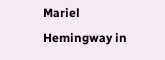Mariel Hemingway in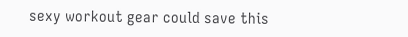sexy workout gear could save this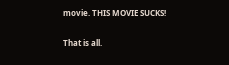movie. THIS MOVIE SUCKS!

That is all.